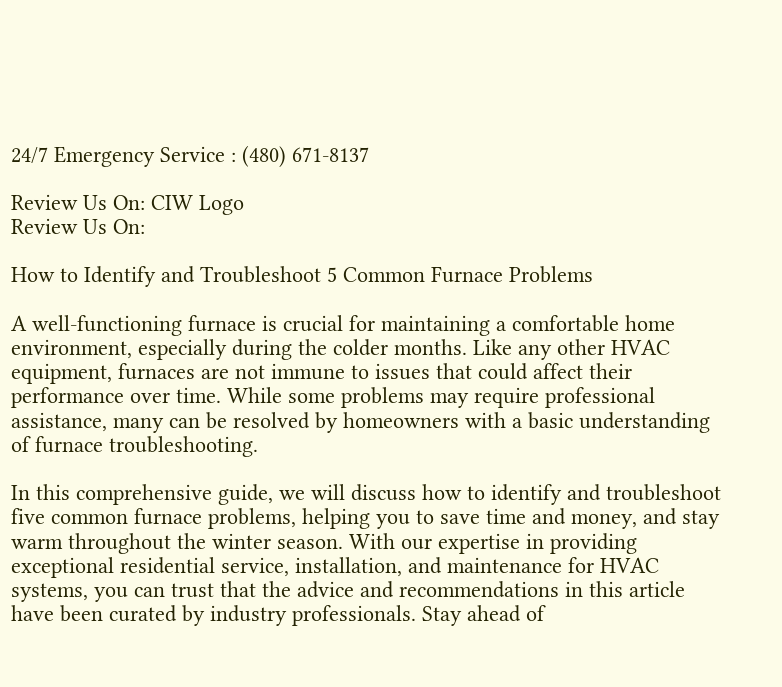24/7 Emergency Service : (480) 671-8137

Review Us On: CIW Logo
Review Us On:

How to Identify and Troubleshoot 5 Common Furnace Problems

A well-functioning furnace is crucial for maintaining a comfortable home environment, especially during the colder months. Like any other HVAC equipment, furnaces are not immune to issues that could affect their performance over time. While some problems may require professional assistance, many can be resolved by homeowners with a basic understanding of furnace troubleshooting.

In this comprehensive guide, we will discuss how to identify and troubleshoot five common furnace problems, helping you to save time and money, and stay warm throughout the winter season. With our expertise in providing exceptional residential service, installation, and maintenance for HVAC systems, you can trust that the advice and recommendations in this article have been curated by industry professionals. Stay ahead of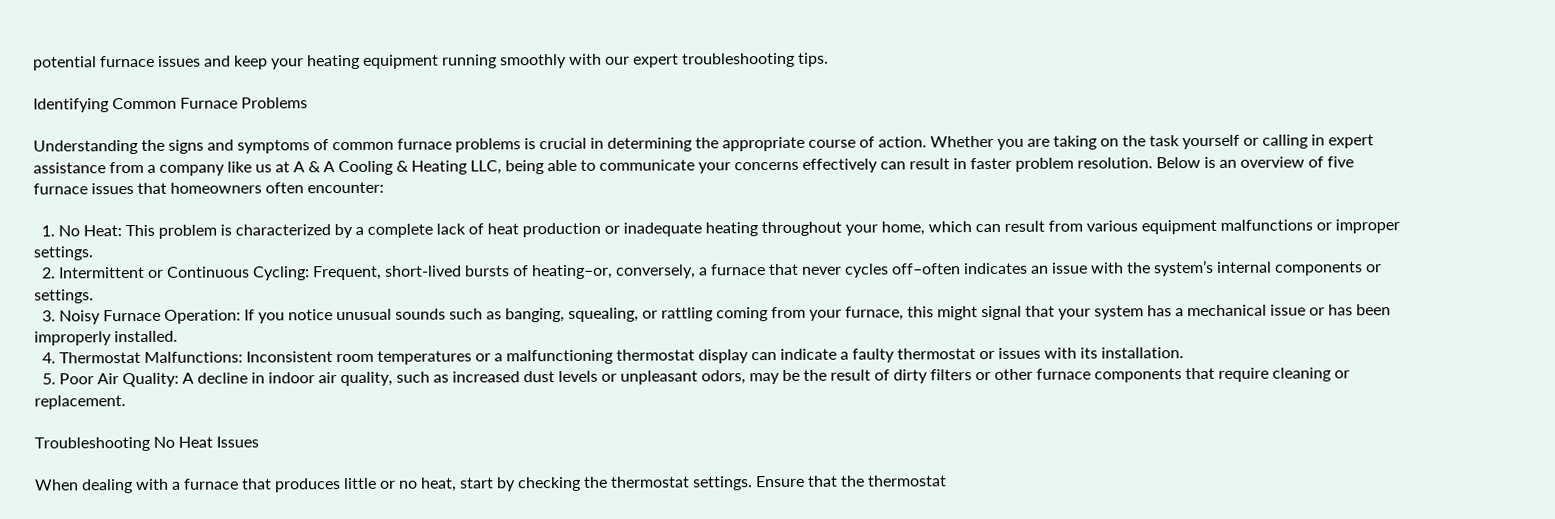potential furnace issues and keep your heating equipment running smoothly with our expert troubleshooting tips.

Identifying Common Furnace Problems

Understanding the signs and symptoms of common furnace problems is crucial in determining the appropriate course of action. Whether you are taking on the task yourself or calling in expert assistance from a company like us at A & A Cooling & Heating LLC, being able to communicate your concerns effectively can result in faster problem resolution. Below is an overview of five furnace issues that homeowners often encounter:

  1. No Heat: This problem is characterized by a complete lack of heat production or inadequate heating throughout your home, which can result from various equipment malfunctions or improper settings.
  2. Intermittent or Continuous Cycling: Frequent, short-lived bursts of heating–or, conversely, a furnace that never cycles off–often indicates an issue with the system’s internal components or settings.
  3. Noisy Furnace Operation: If you notice unusual sounds such as banging, squealing, or rattling coming from your furnace, this might signal that your system has a mechanical issue or has been improperly installed.
  4. Thermostat Malfunctions: Inconsistent room temperatures or a malfunctioning thermostat display can indicate a faulty thermostat or issues with its installation.
  5. Poor Air Quality: A decline in indoor air quality, such as increased dust levels or unpleasant odors, may be the result of dirty filters or other furnace components that require cleaning or replacement.

Troubleshooting No Heat Issues

When dealing with a furnace that produces little or no heat, start by checking the thermostat settings. Ensure that the thermostat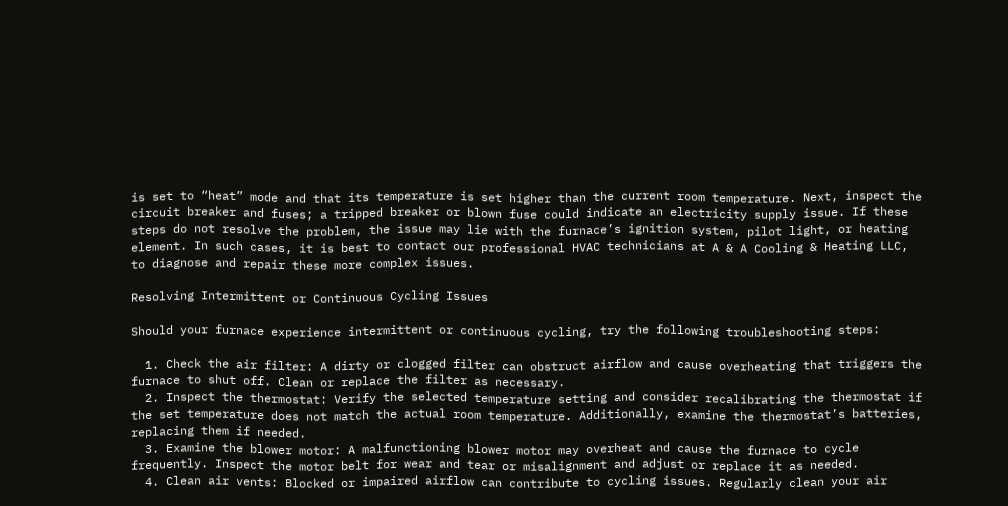is set to “heat” mode and that its temperature is set higher than the current room temperature. Next, inspect the circuit breaker and fuses; a tripped breaker or blown fuse could indicate an electricity supply issue. If these steps do not resolve the problem, the issue may lie with the furnace’s ignition system, pilot light, or heating element. In such cases, it is best to contact our professional HVAC technicians at A & A Cooling & Heating LLC, to diagnose and repair these more complex issues.

Resolving Intermittent or Continuous Cycling Issues

Should your furnace experience intermittent or continuous cycling, try the following troubleshooting steps:

  1. Check the air filter: A dirty or clogged filter can obstruct airflow and cause overheating that triggers the furnace to shut off. Clean or replace the filter as necessary.
  2. Inspect the thermostat: Verify the selected temperature setting and consider recalibrating the thermostat if the set temperature does not match the actual room temperature. Additionally, examine the thermostat’s batteries, replacing them if needed.
  3. Examine the blower motor: A malfunctioning blower motor may overheat and cause the furnace to cycle frequently. Inspect the motor belt for wear and tear or misalignment and adjust or replace it as needed.
  4. Clean air vents: Blocked or impaired airflow can contribute to cycling issues. Regularly clean your air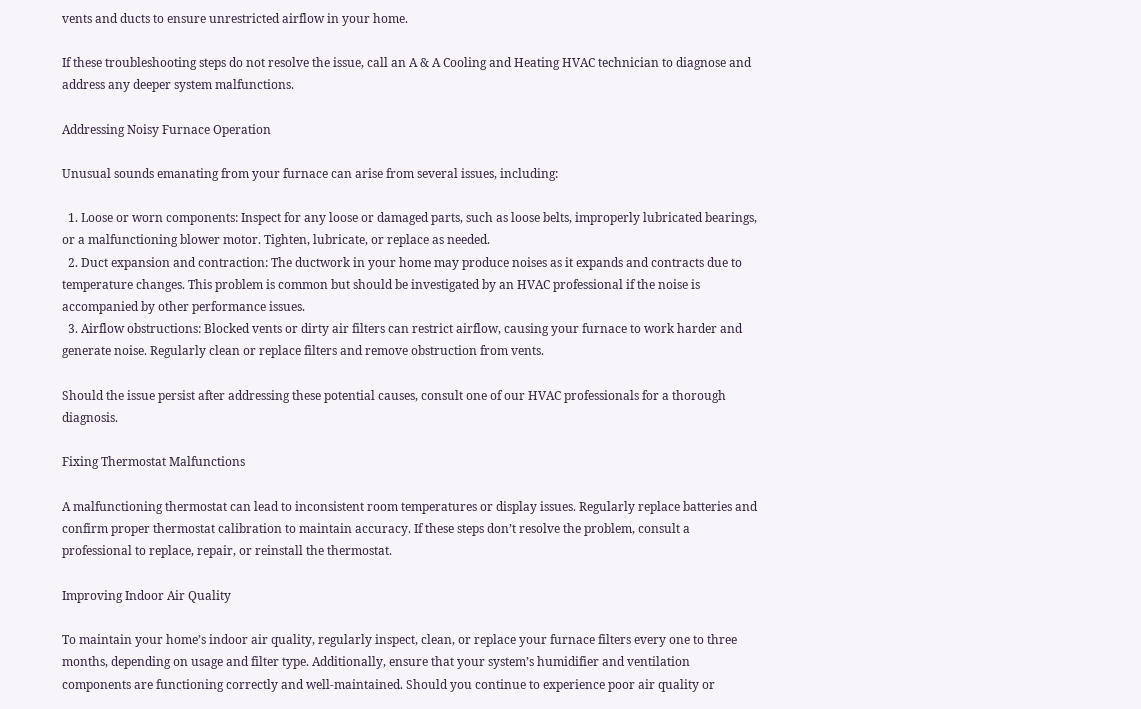vents and ducts to ensure unrestricted airflow in your home.

If these troubleshooting steps do not resolve the issue, call an A & A Cooling and Heating HVAC technician to diagnose and address any deeper system malfunctions.

Addressing Noisy Furnace Operation

Unusual sounds emanating from your furnace can arise from several issues, including:

  1. Loose or worn components: Inspect for any loose or damaged parts, such as loose belts, improperly lubricated bearings, or a malfunctioning blower motor. Tighten, lubricate, or replace as needed.
  2. Duct expansion and contraction: The ductwork in your home may produce noises as it expands and contracts due to temperature changes. This problem is common but should be investigated by an HVAC professional if the noise is accompanied by other performance issues.
  3. Airflow obstructions: Blocked vents or dirty air filters can restrict airflow, causing your furnace to work harder and generate noise. Regularly clean or replace filters and remove obstruction from vents.

Should the issue persist after addressing these potential causes, consult one of our HVAC professionals for a thorough diagnosis.

Fixing Thermostat Malfunctions

A malfunctioning thermostat can lead to inconsistent room temperatures or display issues. Regularly replace batteries and confirm proper thermostat calibration to maintain accuracy. If these steps don’t resolve the problem, consult a professional to replace, repair, or reinstall the thermostat.

Improving Indoor Air Quality

To maintain your home’s indoor air quality, regularly inspect, clean, or replace your furnace filters every one to three months, depending on usage and filter type. Additionally, ensure that your system’s humidifier and ventilation components are functioning correctly and well-maintained. Should you continue to experience poor air quality or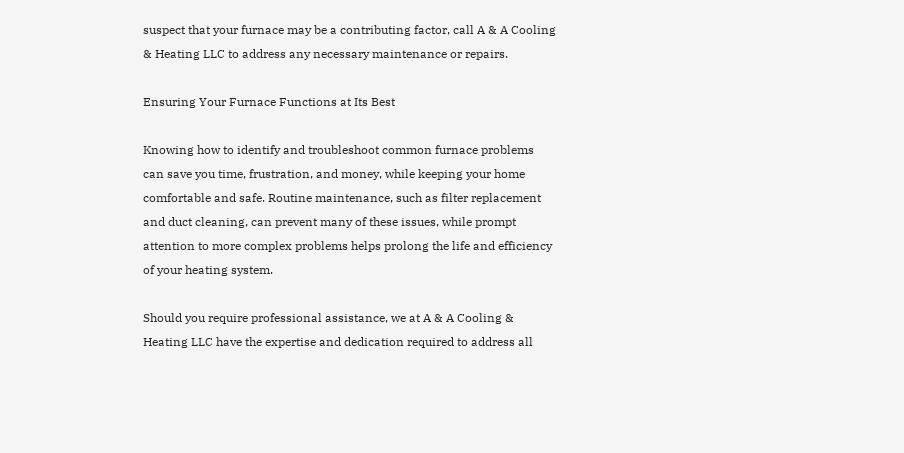suspect that your furnace may be a contributing factor, call A & A Cooling & Heating LLC to address any necessary maintenance or repairs.

Ensuring Your Furnace Functions at Its Best

Knowing how to identify and troubleshoot common furnace problems can save you time, frustration, and money, while keeping your home comfortable and safe. Routine maintenance, such as filter replacement and duct cleaning, can prevent many of these issues, while prompt attention to more complex problems helps prolong the life and efficiency of your heating system.

Should you require professional assistance, we at A & A Cooling & Heating LLC have the expertise and dedication required to address all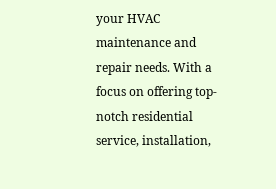your HVAC maintenance and repair needs. With a focus on offering top-notch residential service, installation,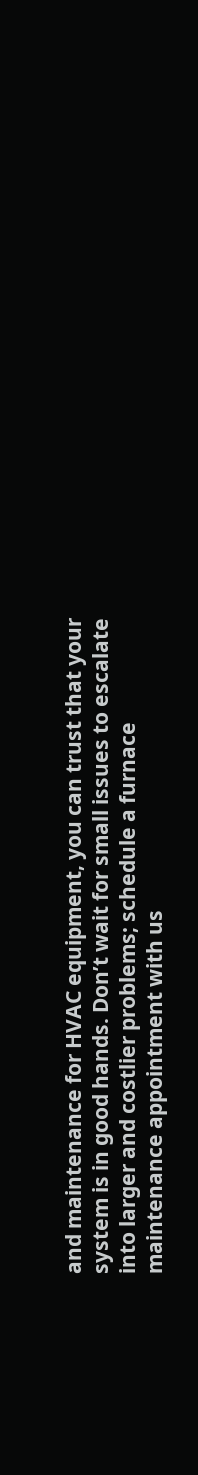and maintenance for HVAC equipment, you can trust that your system is in good hands. Don’t wait for small issues to escalate into larger and costlier problems; schedule a furnace maintenance appointment with us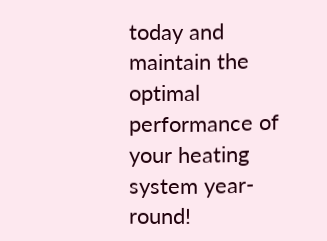today and maintain the optimal performance of your heating system year-round!